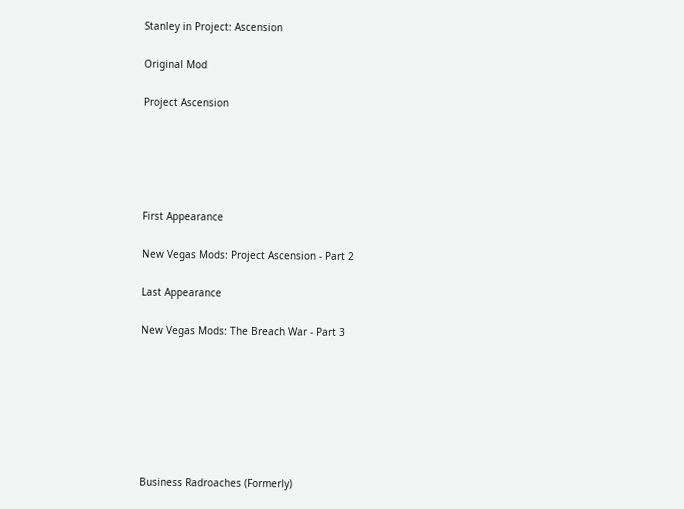Stanley in Project: Ascension

Original Mod

Project Ascension





First Appearance

New Vegas Mods: Project Ascension - Part 2

Last Appearance

New Vegas Mods: The Breach War - Part 3







Business Radroaches (Formerly)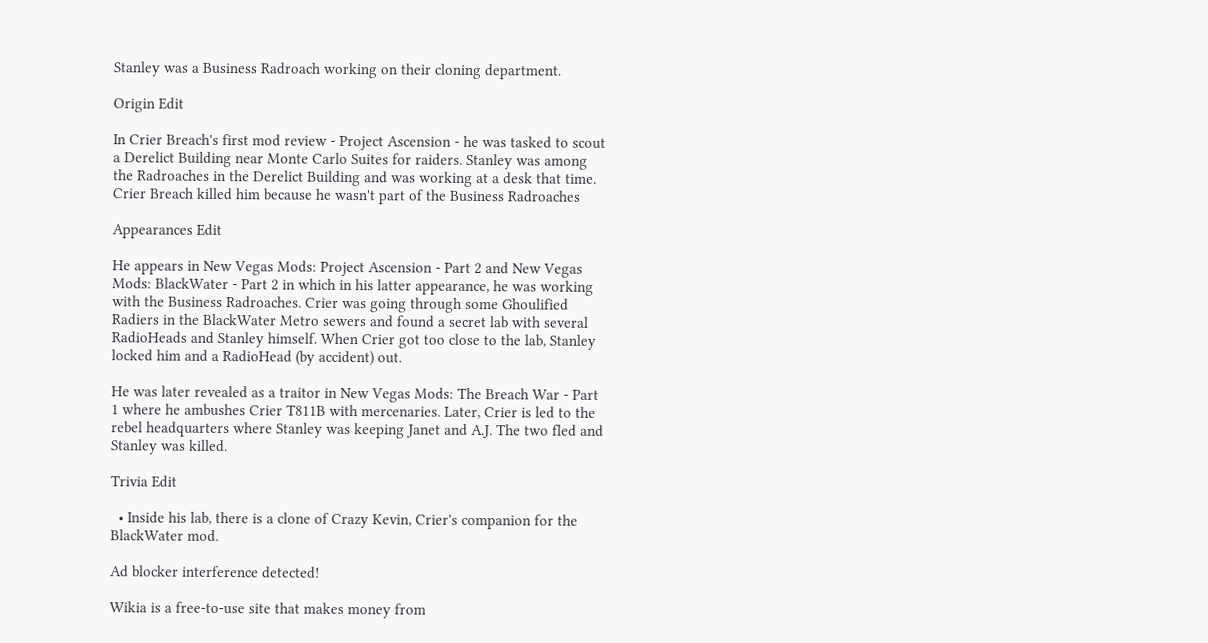Stanley was a Business Radroach working on their cloning department.

Origin Edit

In Crier Breach's first mod review - Project Ascension - he was tasked to scout a Derelict Building near Monte Carlo Suites for raiders. Stanley was among the Radroaches in the Derelict Building and was working at a desk that time. Crier Breach killed him because he wasn't part of the Business Radroaches

Appearances Edit

He appears in New Vegas Mods: Project Ascension - Part 2 and New Vegas Mods: BlackWater - Part 2 in which in his latter appearance, he was working with the Business Radroaches. Crier was going through some Ghoulified Radiers in the BlackWater Metro sewers and found a secret lab with several RadioHeads and Stanley himself. When Crier got too close to the lab, Stanley locked him and a RadioHead (by accident) out.

He was later revealed as a traitor in New Vegas Mods: The Breach War - Part 1 where he ambushes Crier T811B with mercenaries. Later, Crier is led to the rebel headquarters where Stanley was keeping Janet and A.J. The two fled and Stanley was killed.

Trivia Edit

  • Inside his lab, there is a clone of Crazy Kevin, Crier's companion for the BlackWater mod.

Ad blocker interference detected!

Wikia is a free-to-use site that makes money from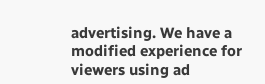advertising. We have a modified experience for viewers using ad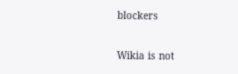blockers

Wikia is not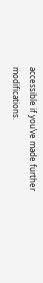accessible if you’ve made further modifications.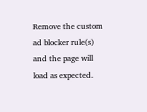Remove the custom ad blocker rule(s) and the page will load as expected.